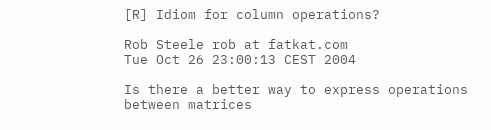[R] Idiom for column operations?

Rob Steele rob at fatkat.com
Tue Oct 26 23:00:13 CEST 2004

Is there a better way to express operations between matrices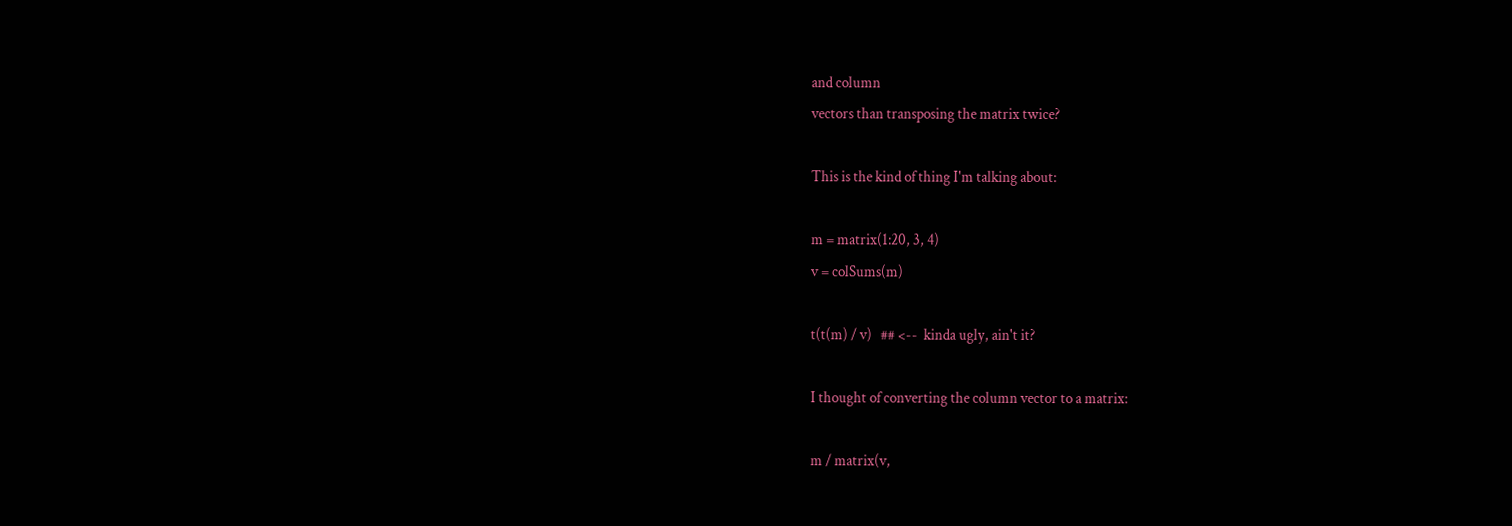and column
vectors than transposing the matrix twice?

This is the kind of thing I'm talking about:

m = matrix(1:20, 3, 4)
v = colSums(m)

t(t(m) / v)   ## <--  kinda ugly, ain't it?

I thought of converting the column vector to a matrix:

m / matrix(v,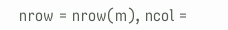nrow = nrow(m), ncol =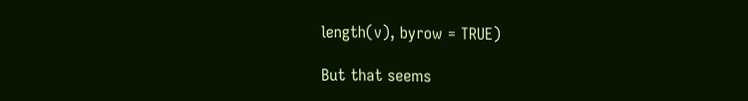length(v), byrow = TRUE)

But that seems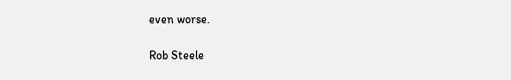even worse.

Rob Steele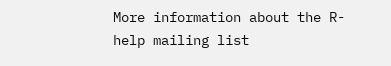More information about the R-help mailing list